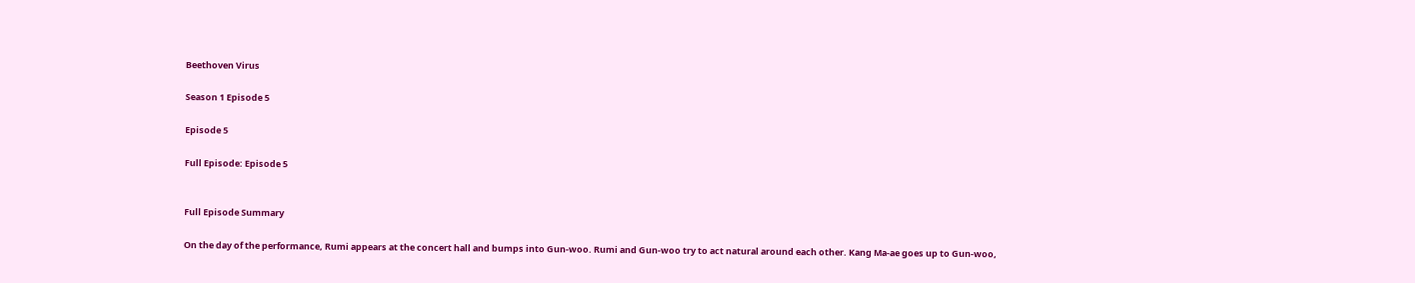Beethoven Virus

Season 1 Episode 5

Episode 5

Full Episode: Episode 5


Full Episode Summary

On the day of the performance, Rumi appears at the concert hall and bumps into Gun-woo. Rumi and Gun-woo try to act natural around each other. Kang Ma-ae goes up to Gun-woo,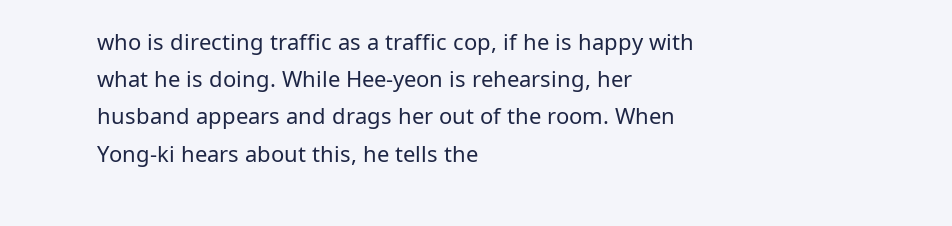who is directing traffic as a traffic cop, if he is happy with what he is doing. While Hee-yeon is rehearsing, her husband appears and drags her out of the room. When Yong-ki hears about this, he tells the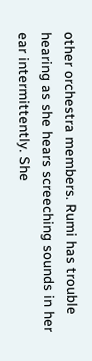other orchestra members. Rumi has trouble hearing as she hears screeching sounds in her ear intermittently. She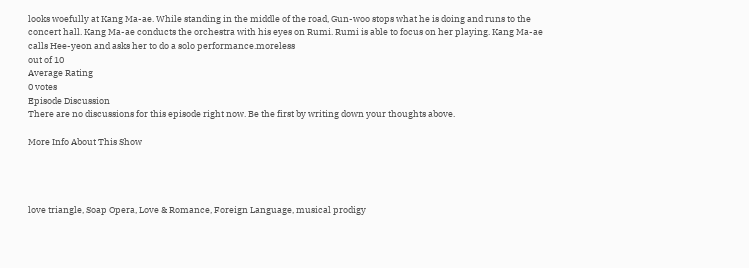looks woefully at Kang Ma-ae. While standing in the middle of the road, Gun-woo stops what he is doing and runs to the concert hall. Kang Ma-ae conducts the orchestra with his eyes on Rumi. Rumi is able to focus on her playing. Kang Ma-ae calls Hee-yeon and asks her to do a solo performance.moreless
out of 10
Average Rating
0 votes
Episode Discussion
There are no discussions for this episode right now. Be the first by writing down your thoughts above.

More Info About This Show




love triangle, Soap Opera, Love & Romance, Foreign Language, musical prodigy